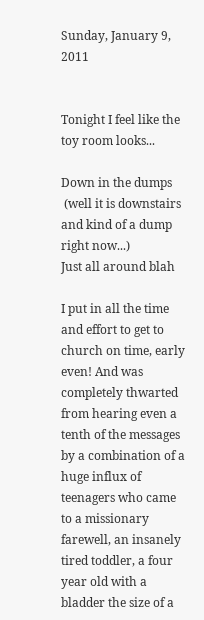Sunday, January 9, 2011


Tonight I feel like the toy room looks...

Down in the dumps
 (well it is downstairs and kind of a dump right now...)
Just all around blah

I put in all the time and effort to get to church on time, early even! And was completely thwarted from hearing even a tenth of the messages by a combination of a huge influx of teenagers who came to a missionary farewell, an insanely tired toddler, a four year old with a bladder the size of a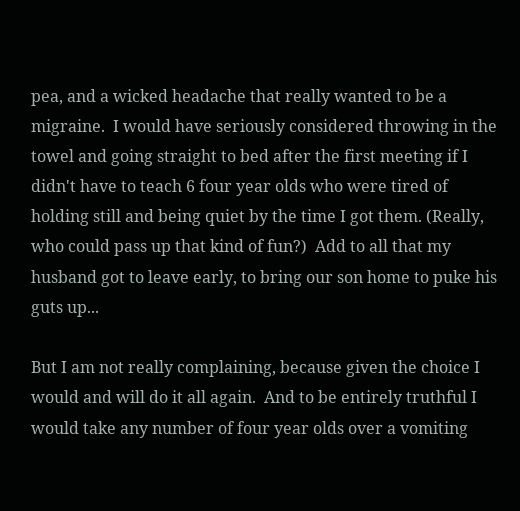pea, and a wicked headache that really wanted to be a migraine.  I would have seriously considered throwing in the towel and going straight to bed after the first meeting if I didn't have to teach 6 four year olds who were tired of holding still and being quiet by the time I got them. (Really, who could pass up that kind of fun?)  Add to all that my husband got to leave early, to bring our son home to puke his guts up...

But I am not really complaining, because given the choice I would and will do it all again.  And to be entirely truthful I would take any number of four year olds over a vomiting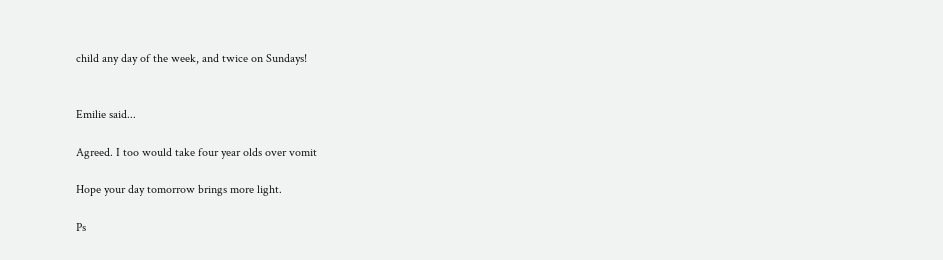child any day of the week, and twice on Sundays!


Emilie said...

Agreed. I too would take four year olds over vomit

Hope your day tomorrow brings more light.

Ps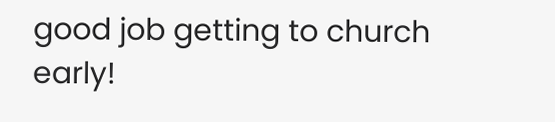good job getting to church early!